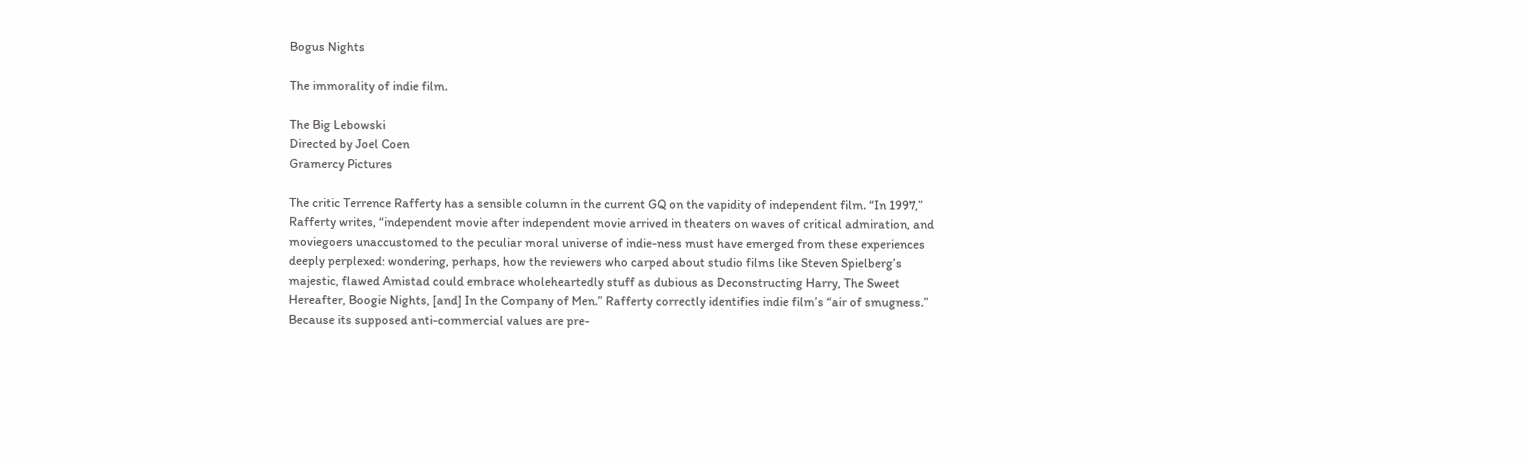Bogus Nights

The immorality of indie film.

The Big Lebowski
Directed by Joel Coen
Gramercy Pictures

The critic Terrence Rafferty has a sensible column in the current GQ on the vapidity of independent film. “In 1997,” Rafferty writes, “independent movie after independent movie arrived in theaters on waves of critical admiration, and moviegoers unaccustomed to the peculiar moral universe of indie-ness must have emerged from these experiences deeply perplexed: wondering, perhaps, how the reviewers who carped about studio films like Steven Spielberg’s majestic, flawed Amistad could embrace wholeheartedly stuff as dubious as Deconstructing Harry, The Sweet Hereafter, Boogie Nights, [and] In the Company of Men.” Rafferty correctly identifies indie film’s “air of smugness.” Because its supposed anti-commercial values are pre-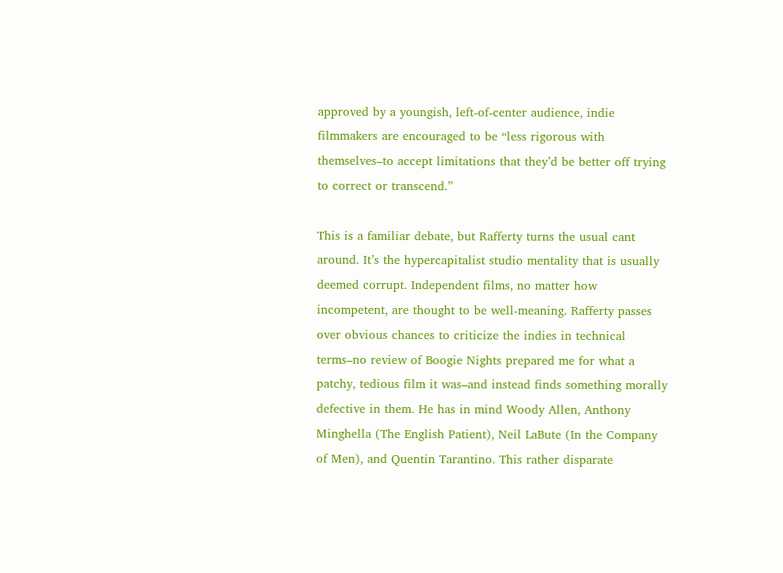approved by a youngish, left-of-center audience, indie filmmakers are encouraged to be “less rigorous with themselves–to accept limitations that they’d be better off trying to correct or transcend.”

This is a familiar debate, but Rafferty turns the usual cant around. It’s the hypercapitalist studio mentality that is usually deemed corrupt. Independent films, no matter how incompetent, are thought to be well-meaning. Rafferty passes over obvious chances to criticize the indies in technical terms–no review of Boogie Nights prepared me for what a patchy, tedious film it was–and instead finds something morally defective in them. He has in mind Woody Allen, Anthony Minghella (The English Patient), Neil LaBute (In the Company of Men), and Quentin Tarantino. This rather disparate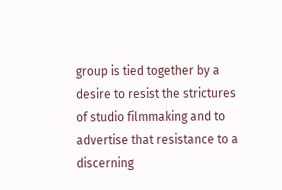group is tied together by a desire to resist the strictures of studio filmmaking and to advertise that resistance to a discerning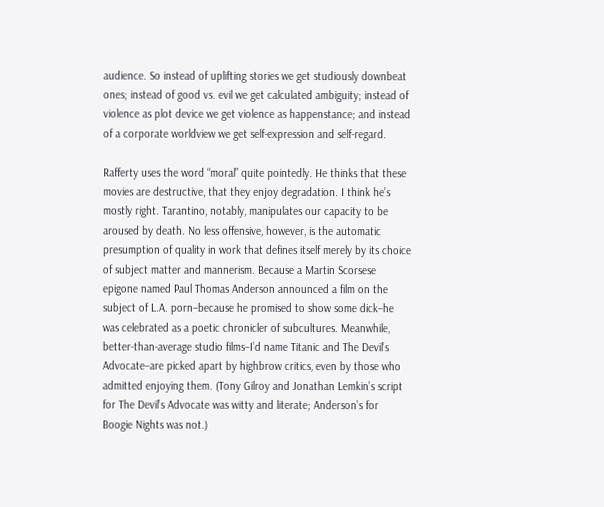audience. So instead of uplifting stories we get studiously downbeat ones; instead of good vs. evil we get calculated ambiguity; instead of violence as plot device we get violence as happenstance; and instead of a corporate worldview we get self-expression and self-regard.

Rafferty uses the word “moral” quite pointedly. He thinks that these movies are destructive, that they enjoy degradation. I think he’s mostly right. Tarantino, notably, manipulates our capacity to be aroused by death. No less offensive, however, is the automatic presumption of quality in work that defines itself merely by its choice of subject matter and mannerism. Because a Martin Scorsese epigone named Paul Thomas Anderson announced a film on the subject of L.A. porn–because he promised to show some dick–he was celebrated as a poetic chronicler of subcultures. Meanwhile, better-than-average studio films–I’d name Titanic and The Devil’s Advocate–are picked apart by highbrow critics, even by those who admitted enjoying them. (Tony Gilroy and Jonathan Lemkin’s script for The Devil’s Advocate was witty and literate; Anderson’s for Boogie Nights was not.)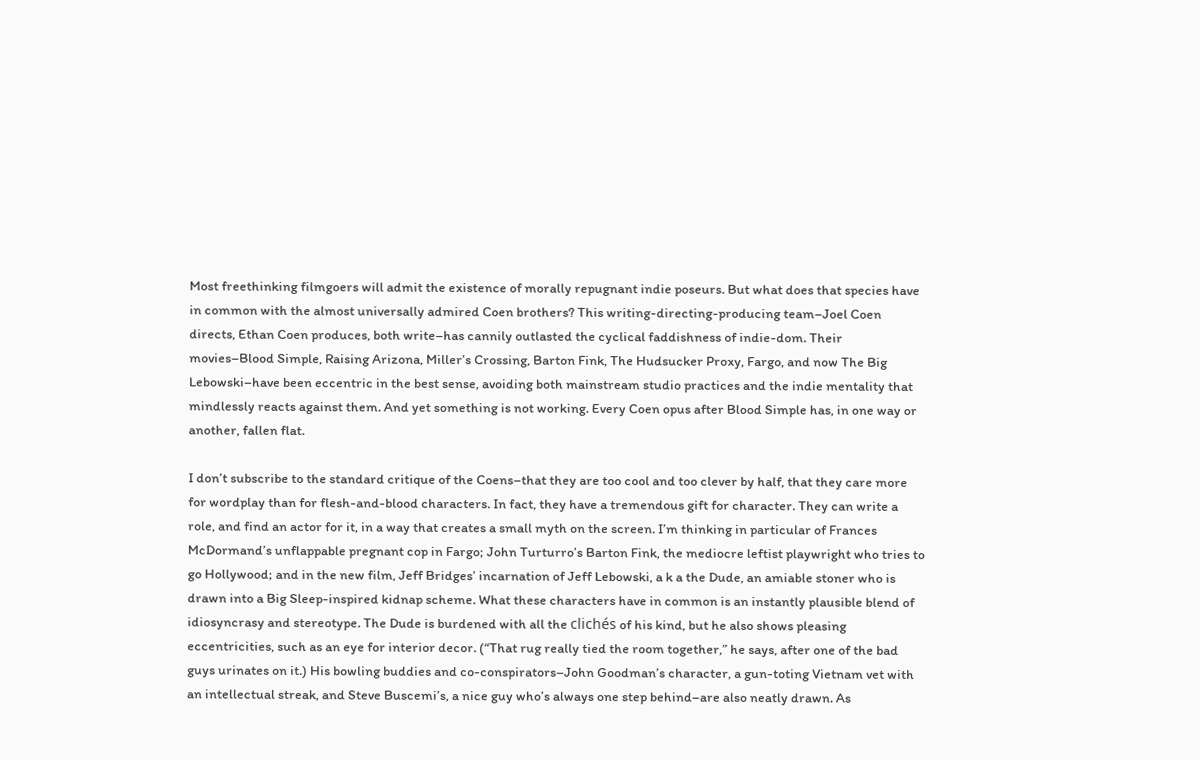Most freethinking filmgoers will admit the existence of morally repugnant indie poseurs. But what does that species have in common with the almost universally admired Coen brothers? This writing-directing-producing team–Joel Coen directs, Ethan Coen produces, both write–has cannily outlasted the cyclical faddishness of indie-dom. Their movies–Blood Simple, Raising Arizona, Miller’s Crossing, Barton Fink, The Hudsucker Proxy, Fargo, and now The Big Lebowski–have been eccentric in the best sense, avoiding both mainstream studio practices and the indie mentality that mindlessly reacts against them. And yet something is not working. Every Coen opus after Blood Simple has, in one way or another, fallen flat.

I don’t subscribe to the standard critique of the Coens–that they are too cool and too clever by half, that they care more for wordplay than for flesh-and-blood characters. In fact, they have a tremendous gift for character. They can write a role, and find an actor for it, in a way that creates a small myth on the screen. I’m thinking in particular of Frances McDormand’s unflappable pregnant cop in Fargo; John Turturro’s Barton Fink, the mediocre leftist playwright who tries to go Hollywood; and in the new film, Jeff Bridges’ incarnation of Jeff Lebowski, a k a the Dude, an amiable stoner who is drawn into a Big Sleep-inspired kidnap scheme. What these characters have in common is an instantly plausible blend of idiosyncrasy and stereotype. The Dude is burdened with all the clichés of his kind, but he also shows pleasing eccentricities, such as an eye for interior decor. (“That rug really tied the room together,” he says, after one of the bad guys urinates on it.) His bowling buddies and co-conspirators–John Goodman’s character, a gun-toting Vietnam vet with an intellectual streak, and Steve Buscemi’s, a nice guy who’s always one step behind–are also neatly drawn. As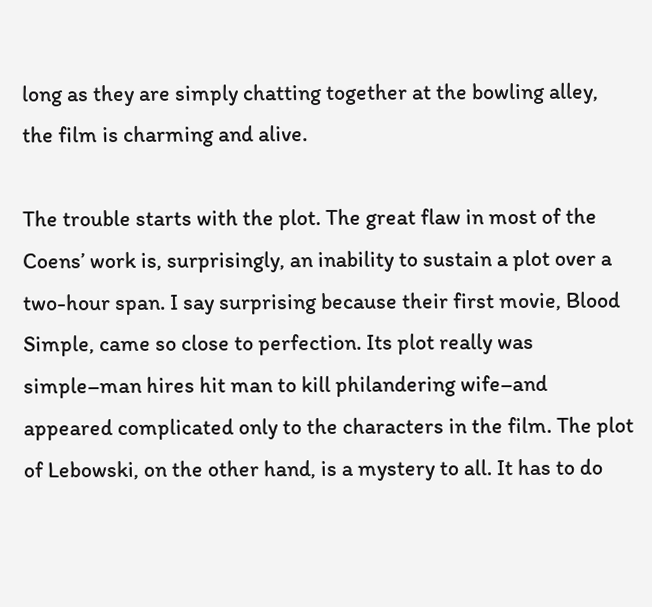long as they are simply chatting together at the bowling alley, the film is charming and alive.

The trouble starts with the plot. The great flaw in most of the Coens’ work is, surprisingly, an inability to sustain a plot over a two-hour span. I say surprising because their first movie, Blood Simple, came so close to perfection. Its plot really was simple–man hires hit man to kill philandering wife–and appeared complicated only to the characters in the film. The plot of Lebowski, on the other hand, is a mystery to all. It has to do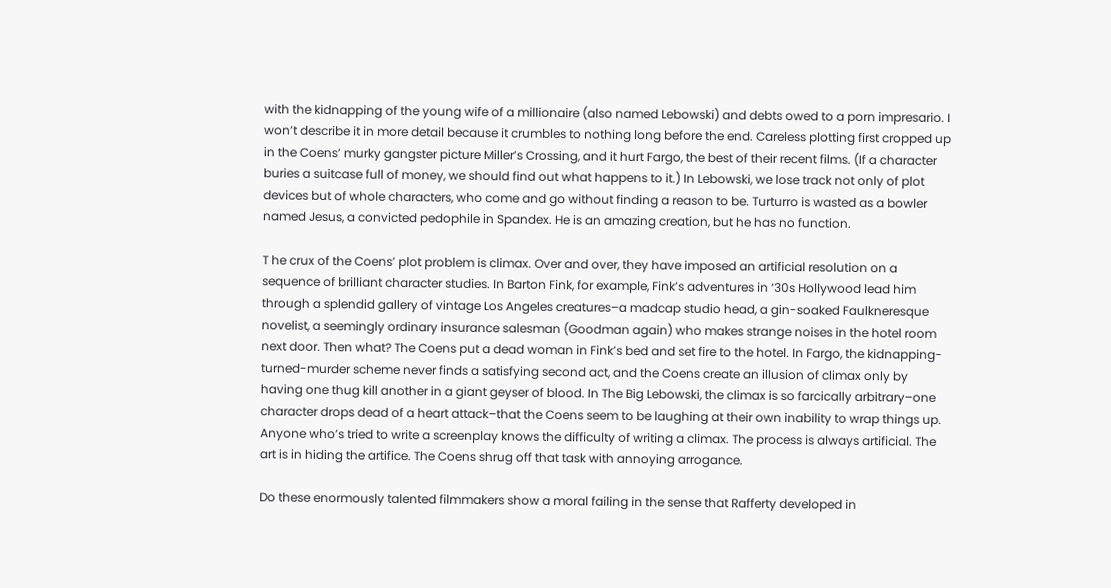with the kidnapping of the young wife of a millionaire (also named Lebowski) and debts owed to a porn impresario. I won’t describe it in more detail because it crumbles to nothing long before the end. Careless plotting first cropped up in the Coens’ murky gangster picture Miller’s Crossing, and it hurt Fargo, the best of their recent films. (If a character buries a suitcase full of money, we should find out what happens to it.) In Lebowski, we lose track not only of plot devices but of whole characters, who come and go without finding a reason to be. Turturro is wasted as a bowler named Jesus, a convicted pedophile in Spandex. He is an amazing creation, but he has no function.

T he crux of the Coens’ plot problem is climax. Over and over, they have imposed an artificial resolution on a sequence of brilliant character studies. In Barton Fink, for example, Fink’s adventures in ‘30s Hollywood lead him through a splendid gallery of vintage Los Angeles creatures–a madcap studio head, a gin-soaked Faulkneresque novelist, a seemingly ordinary insurance salesman (Goodman again) who makes strange noises in the hotel room next door. Then what? The Coens put a dead woman in Fink’s bed and set fire to the hotel. In Fargo, the kidnapping-turned-murder scheme never finds a satisfying second act, and the Coens create an illusion of climax only by having one thug kill another in a giant geyser of blood. In The Big Lebowski, the climax is so farcically arbitrary–one character drops dead of a heart attack–that the Coens seem to be laughing at their own inability to wrap things up. Anyone who’s tried to write a screenplay knows the difficulty of writing a climax. The process is always artificial. The art is in hiding the artifice. The Coens shrug off that task with annoying arrogance.

Do these enormously talented filmmakers show a moral failing in the sense that Rafferty developed in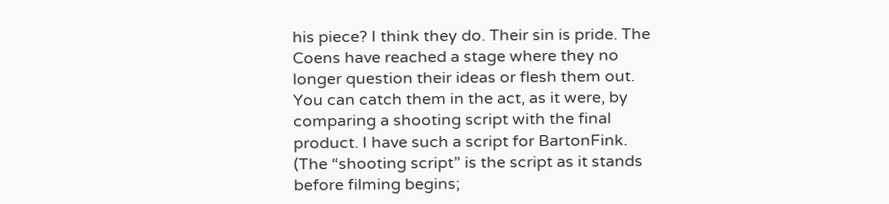his piece? I think they do. Their sin is pride. The Coens have reached a stage where they no longer question their ideas or flesh them out. You can catch them in the act, as it were, by comparing a shooting script with the final product. I have such a script for BartonFink. (The “shooting script” is the script as it stands before filming begins;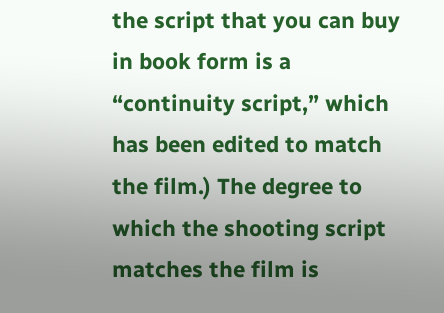the script that you can buy in book form is a “continuity script,” which has been edited to match the film.) The degree to which the shooting script matches the film is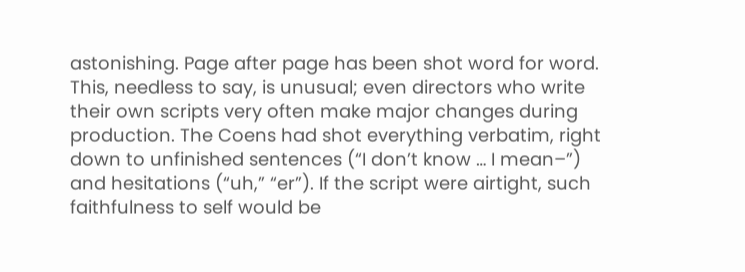astonishing. Page after page has been shot word for word. This, needless to say, is unusual; even directors who write their own scripts very often make major changes during production. The Coens had shot everything verbatim, right down to unfinished sentences (“I don’t know … I mean–”) and hesitations (“uh,” “er”). If the script were airtight, such faithfulness to self would be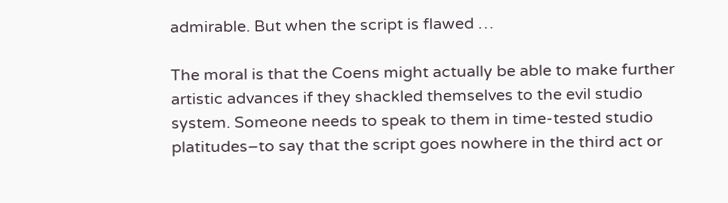admirable. But when the script is flawed …

The moral is that the Coens might actually be able to make further artistic advances if they shackled themselves to the evil studio system. Someone needs to speak to them in time-tested studio platitudes–to say that the script goes nowhere in the third act or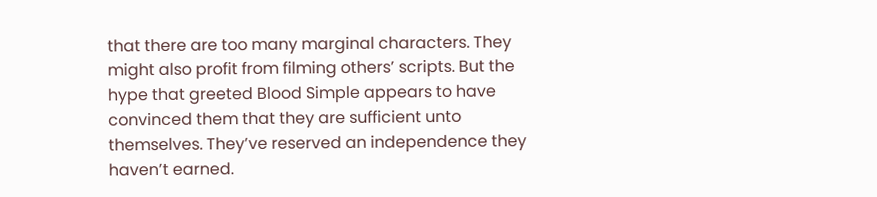that there are too many marginal characters. They might also profit from filming others’ scripts. But the hype that greeted Blood Simple appears to have convinced them that they are sufficient unto themselves. They’ve reserved an independence they haven’t earned.